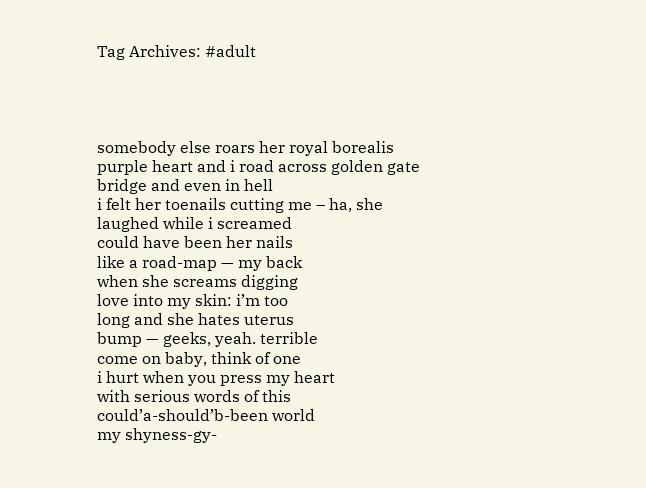Tag Archives: #adult




somebody else roars her royal borealis
purple heart and i road across golden gate
bridge and even in hell
i felt her toenails cutting me – ha, she
laughed while i screamed
could have been her nails
like a road-map — my back
when she screams digging
love into my skin: i’m too
long and she hates uterus
bump — geeks, yeah. terrible
come on baby, think of one
i hurt when you press my heart
with serious words of this
could’a-should’b-been world
my shyness-gy-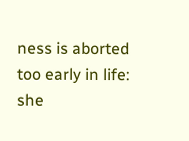ness is aborted
too early in life: she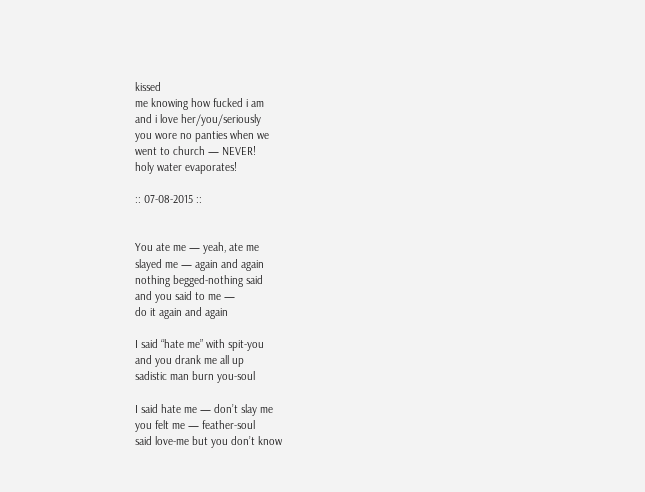kissed
me knowing how fucked i am
and i love her/you/seriously
you wore no panties when we
went to church — NEVER!
holy water evaporates!

:: 07-08-2015 ::


You ate me — yeah, ate me
slayed me — again and again
nothing begged-nothing said
and you said to me —
do it again and again

I said “hate me” with spit-you
and you drank me all up
sadistic man burn you-soul

I said hate me — don’t slay me
you felt me — feather-soul
said love-me but you don’t know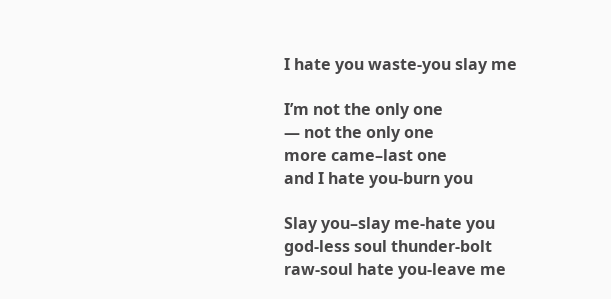I hate you waste-you slay me

I’m not the only one
— not the only one
more came–last one
and I hate you-burn you

Slay you–slay me-hate you
god-less soul thunder-bolt
raw-soul hate you-leave me